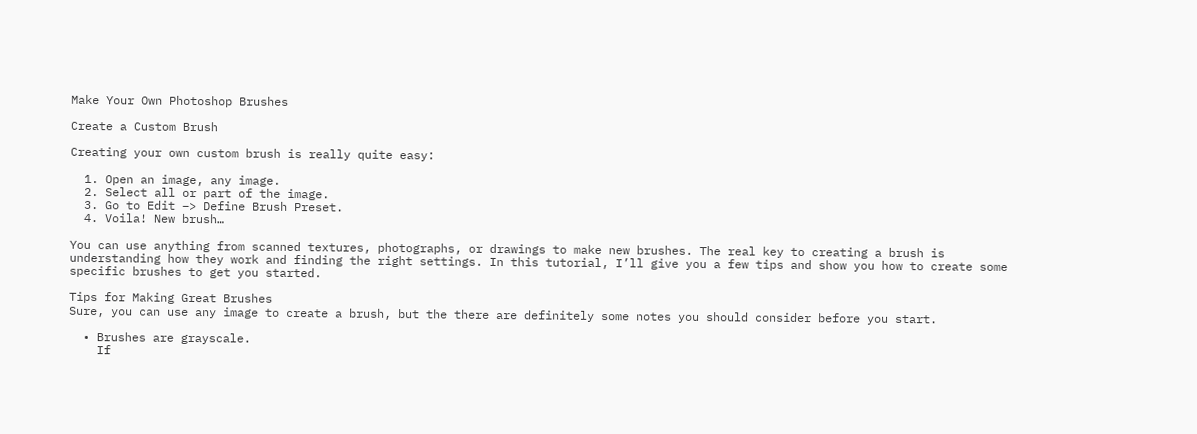Make Your Own Photoshop Brushes

Create a Custom Brush

Creating your own custom brush is really quite easy:

  1. Open an image, any image.
  2. Select all or part of the image.
  3. Go to Edit –> Define Brush Preset.
  4. Voila! New brush…

You can use anything from scanned textures, photographs, or drawings to make new brushes. The real key to creating a brush is understanding how they work and finding the right settings. In this tutorial, I’ll give you a few tips and show you how to create some specific brushes to get you started.

Tips for Making Great Brushes
Sure, you can use any image to create a brush, but the there are definitely some notes you should consider before you start.

  • Brushes are grayscale.
    If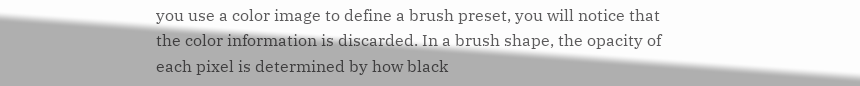you use a color image to define a brush preset, you will notice that the color information is discarded. In a brush shape, the opacity of each pixel is determined by how black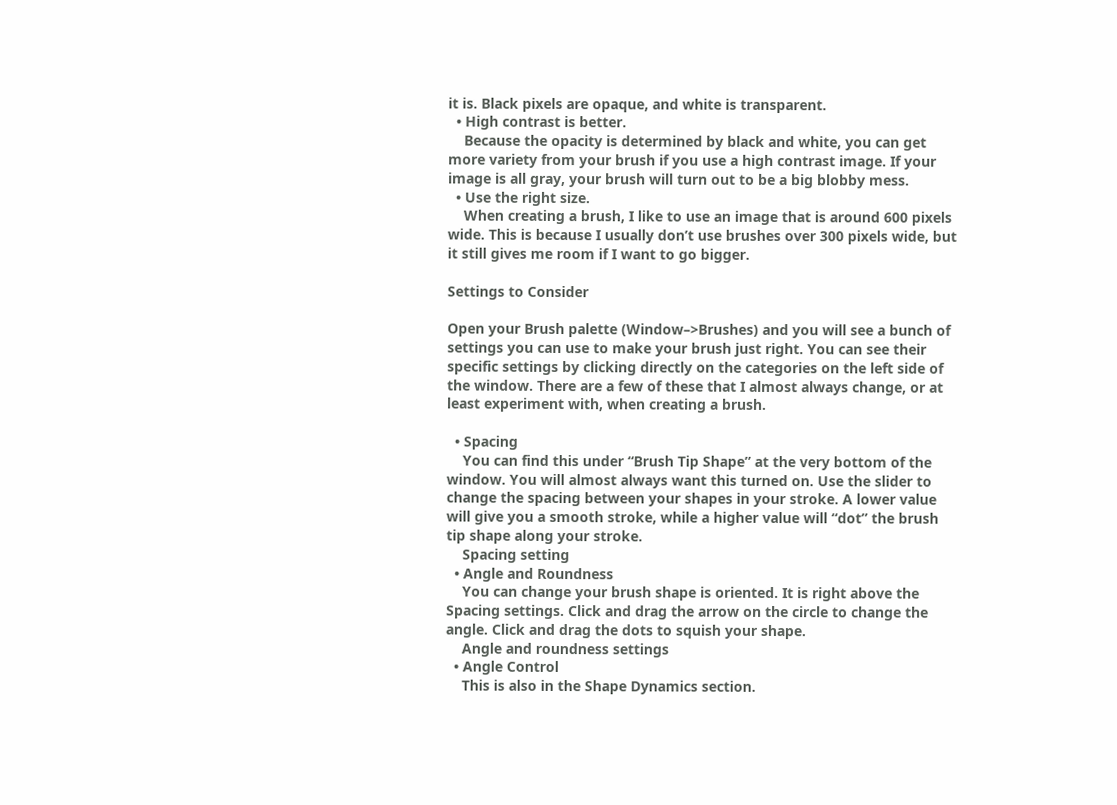it is. Black pixels are opaque, and white is transparent.
  • High contrast is better.
    Because the opacity is determined by black and white, you can get more variety from your brush if you use a high contrast image. If your image is all gray, your brush will turn out to be a big blobby mess.
  • Use the right size.
    When creating a brush, I like to use an image that is around 600 pixels wide. This is because I usually don’t use brushes over 300 pixels wide, but it still gives me room if I want to go bigger.

Settings to Consider

Open your Brush palette (Window–>Brushes) and you will see a bunch of settings you can use to make your brush just right. You can see their specific settings by clicking directly on the categories on the left side of the window. There are a few of these that I almost always change, or at least experiment with, when creating a brush.

  • Spacing
    You can find this under “Brush Tip Shape” at the very bottom of the window. You will almost always want this turned on. Use the slider to change the spacing between your shapes in your stroke. A lower value will give you a smooth stroke, while a higher value will “dot” the brush tip shape along your stroke.
    Spacing setting
  • Angle and Roundness
    You can change your brush shape is oriented. It is right above the Spacing settings. Click and drag the arrow on the circle to change the angle. Click and drag the dots to squish your shape.
    Angle and roundness settings
  • Angle Control
    This is also in the Shape Dynamics section.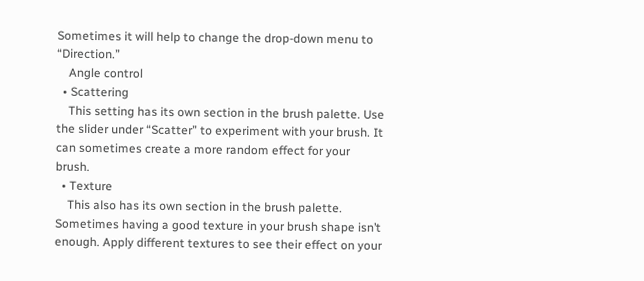Sometimes it will help to change the drop-down menu to “Direction.”
    Angle control
  • Scattering
    This setting has its own section in the brush palette. Use the slider under “Scatter” to experiment with your brush. It can sometimes create a more random effect for your brush.
  • Texture
    This also has its own section in the brush palette. Sometimes having a good texture in your brush shape isn’t enough. Apply different textures to see their effect on your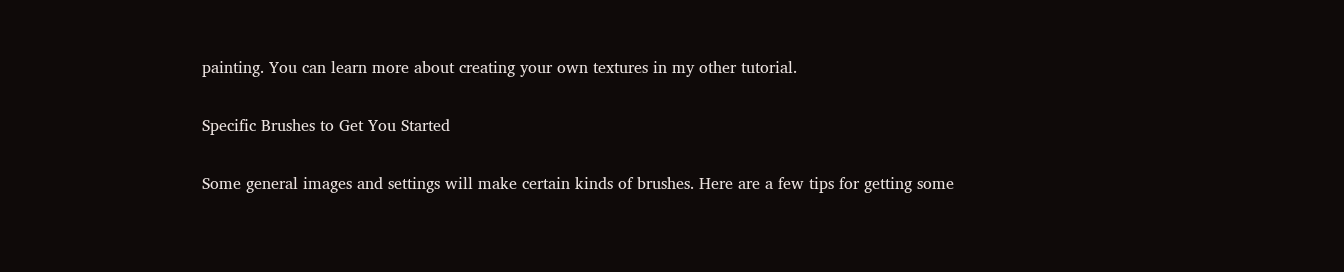painting. You can learn more about creating your own textures in my other tutorial.

Specific Brushes to Get You Started

Some general images and settings will make certain kinds of brushes. Here are a few tips for getting some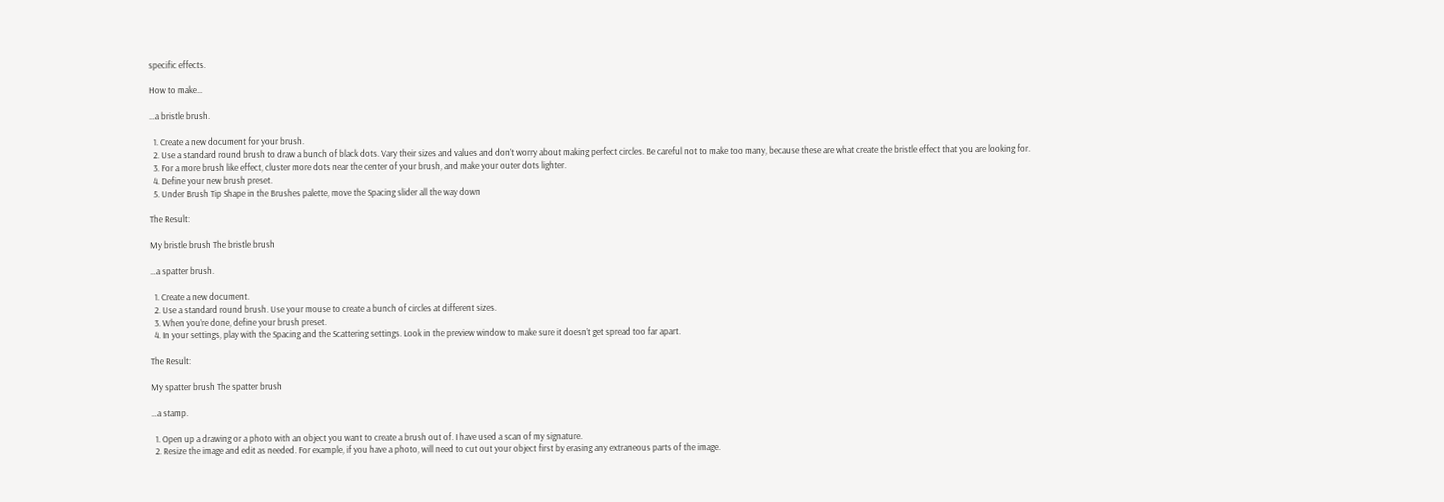specific effects.

How to make…

…a bristle brush.

  1. Create a new document for your brush.
  2. Use a standard round brush to draw a bunch of black dots. Vary their sizes and values and don’t worry about making perfect circles. Be careful not to make too many, because these are what create the bristle effect that you are looking for.
  3. For a more brush like effect, cluster more dots near the center of your brush, and make your outer dots lighter.
  4. Define your new brush preset.
  5. Under Brush Tip Shape in the Brushes palette, move the Spacing slider all the way down

The Result:

My bristle brush The bristle brush

…a spatter brush.

  1. Create a new document.
  2. Use a standard round brush. Use your mouse to create a bunch of circles at different sizes.
  3. When you’re done, define your brush preset.
  4. In your settings, play with the Spacing and the Scattering settings. Look in the preview window to make sure it doesn’t get spread too far apart.

The Result:

My spatter brush The spatter brush

…a stamp.

  1. Open up a drawing or a photo with an object you want to create a brush out of. I have used a scan of my signature.
  2. Resize the image and edit as needed. For example, if you have a photo, will need to cut out your object first by erasing any extraneous parts of the image.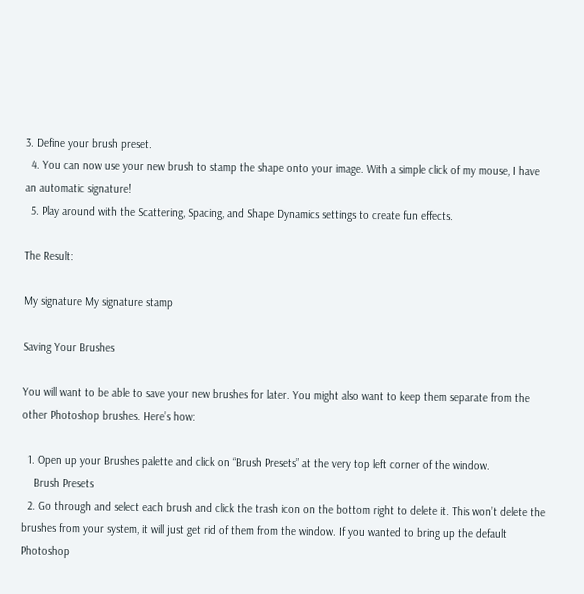3. Define your brush preset.
  4. You can now use your new brush to stamp the shape onto your image. With a simple click of my mouse, I have an automatic signature!
  5. Play around with the Scattering, Spacing, and Shape Dynamics settings to create fun effects.

The Result:

My signature My signature stamp

Saving Your Brushes

You will want to be able to save your new brushes for later. You might also want to keep them separate from the other Photoshop brushes. Here’s how:

  1. Open up your Brushes palette and click on “Brush Presets” at the very top left corner of the window.
    Brush Presets
  2. Go through and select each brush and click the trash icon on the bottom right to delete it. This won’t delete the brushes from your system, it will just get rid of them from the window. If you wanted to bring up the default Photoshop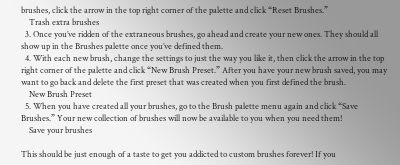brushes, click the arrow in the top right corner of the palette and click “Reset Brushes.”
    Trash extra brushes
  3. Once you’ve ridden of the extraneous brushes, go ahead and create your new ones. They should all show up in the Brushes palette once you’ve defined them.
  4. With each new brush, change the settings to just the way you like it, then click the arrow in the top right corner of the palette and click “New Brush Preset.” After you have your new brush saved, you may want to go back and delete the first preset that was created when you first defined the brush.
    New Brush Preset
  5. When you have created all your brushes, go to the Brush palette menu again and click “Save Brushes.” Your new collection of brushes will now be available to you when you need them!
    Save your brushes

This should be just enough of a taste to get you addicted to custom brushes forever! If you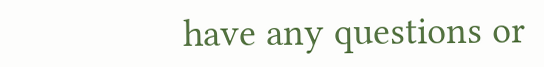have any questions or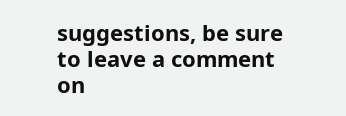suggestions, be sure to leave a comment on